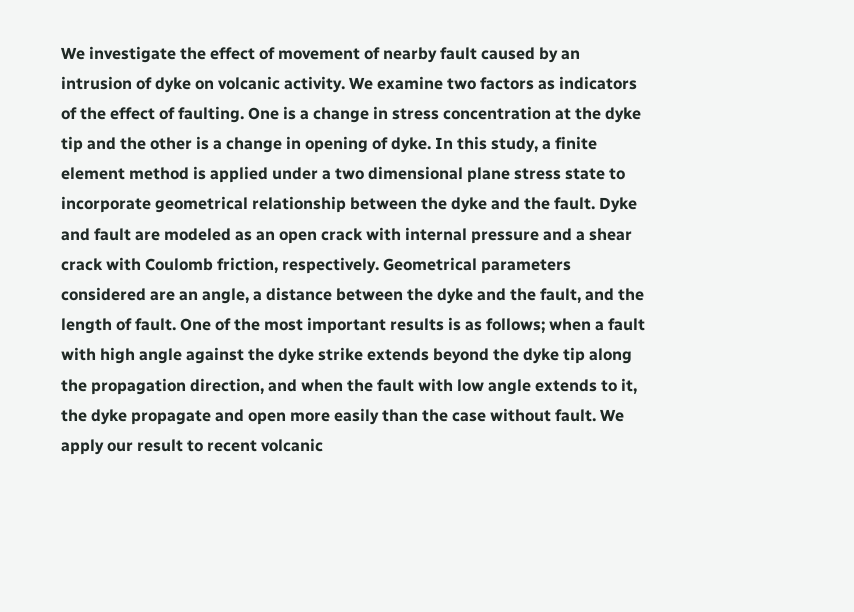We investigate the effect of movement of nearby fault caused by an intrusion of dyke on volcanic activity. We examine two factors as indicators of the effect of faulting. One is a change in stress concentration at the dyke tip and the other is a change in opening of dyke. In this study, a finite element method is applied under a two dimensional plane stress state to incorporate geometrical relationship between the dyke and the fault. Dyke and fault are modeled as an open crack with internal pressure and a shear crack with Coulomb friction, respectively. Geometrical parameters considered are an angle, a distance between the dyke and the fault, and the length of fault. One of the most important results is as follows; when a fault with high angle against the dyke strike extends beyond the dyke tip along the propagation direction, and when the fault with low angle extends to it, the dyke propagate and open more easily than the case without fault. We apply our result to recent volcanic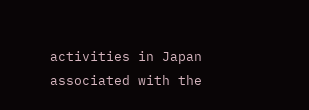activities in Japan associated with the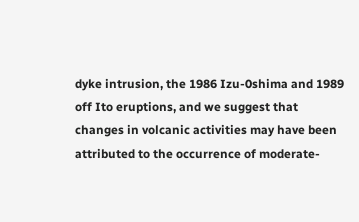dyke intrusion, the 1986 Izu-0shima and 1989 off Ito eruptions, and we suggest that changes in volcanic activities may have been attributed to the occurrence of moderate-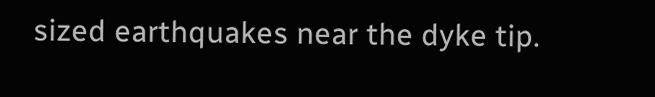sized earthquakes near the dyke tip.